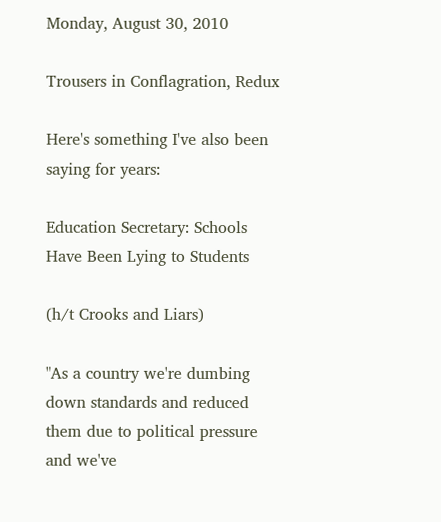Monday, August 30, 2010

Trousers in Conflagration, Redux

Here's something I've also been saying for years:

Education Secretary: Schools Have Been Lying to Students

(h/t Crooks and Liars)

"As a country we're dumbing down standards and reduced them due to political pressure and we've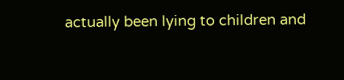actually been lying to children and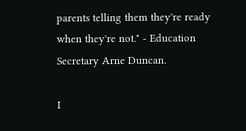parents telling them they're ready when they're not." - Education Secretary Arne Duncan.

I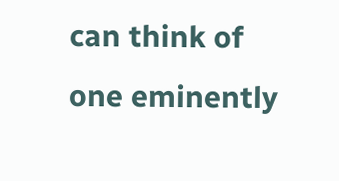can think of one eminently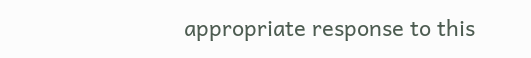appropriate response to this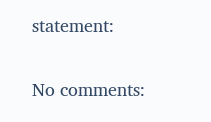statement:


No comments: